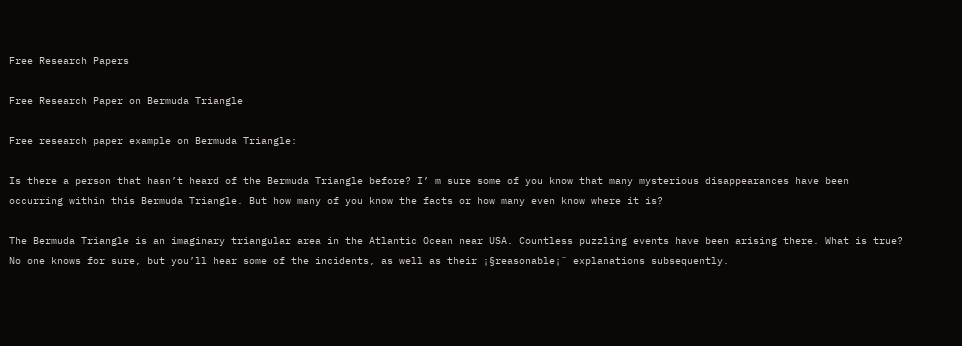Free Research Papers

Free Research Paper on Bermuda Triangle

Free research paper example on Bermuda Triangle:

Is there a person that hasn’t heard of the Bermuda Triangle before? I’ m sure some of you know that many mysterious disappearances have been occurring within this Bermuda Triangle. But how many of you know the facts or how many even know where it is?

The Bermuda Triangle is an imaginary triangular area in the Atlantic Ocean near USA. Countless puzzling events have been arising there. What is true? No one knows for sure, but you’ll hear some of the incidents, as well as their ¡§reasonable¡¨ explanations subsequently.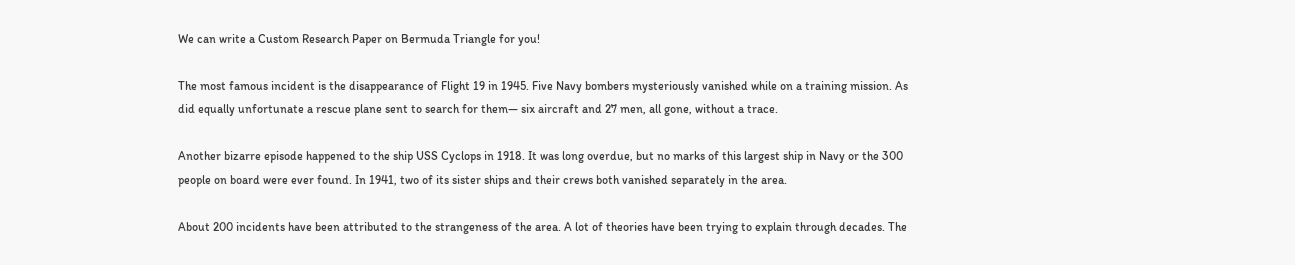We can write a Custom Research Paper on Bermuda Triangle for you!

The most famous incident is the disappearance of Flight 19 in 1945. Five Navy bombers mysteriously vanished while on a training mission. As did equally unfortunate a rescue plane sent to search for them— six aircraft and 27 men, all gone, without a trace.

Another bizarre episode happened to the ship USS Cyclops in 1918. It was long overdue, but no marks of this largest ship in Navy or the 300 people on board were ever found. In 1941, two of its sister ships and their crews both vanished separately in the area.

About 200 incidents have been attributed to the strangeness of the area. A lot of theories have been trying to explain through decades. The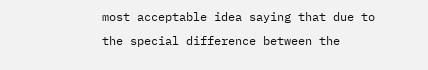most acceptable idea saying that due to the special difference between the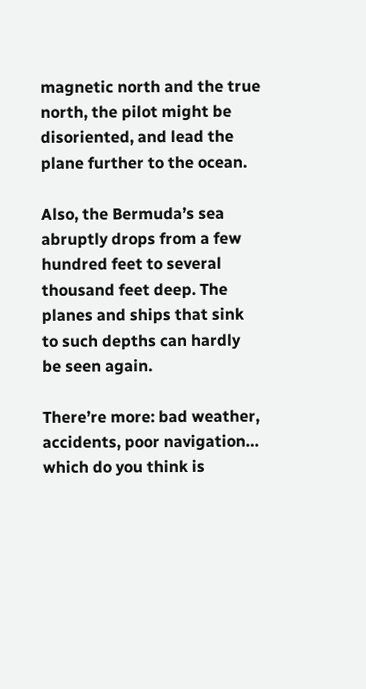magnetic north and the true north, the pilot might be disoriented, and lead the plane further to the ocean.

Also, the Bermuda’s sea abruptly drops from a few hundred feet to several thousand feet deep. The planes and ships that sink to such depths can hardly be seen again.

There’re more: bad weather, accidents, poor navigation… which do you think is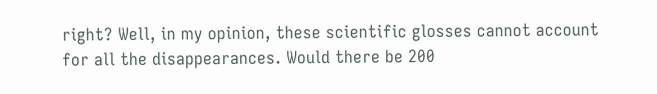right? Well, in my opinion, these scientific glosses cannot account for all the disappearances. Would there be 200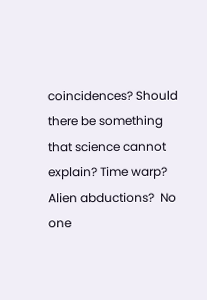coincidences? Should there be something that science cannot explain? Time warp? Alien abductions?  No one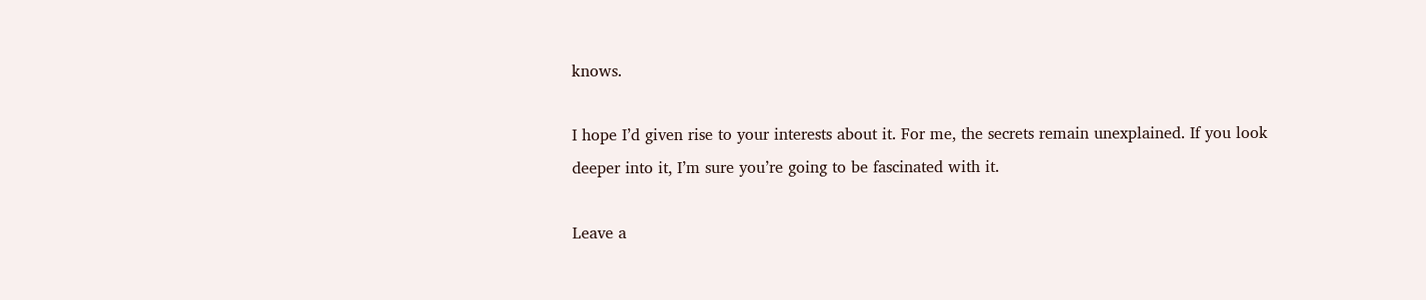knows.

I hope I’d given rise to your interests about it. For me, the secrets remain unexplained. If you look deeper into it, I’m sure you’re going to be fascinated with it.

Leave a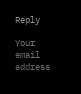Reply

Your email address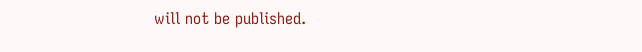will not be published.